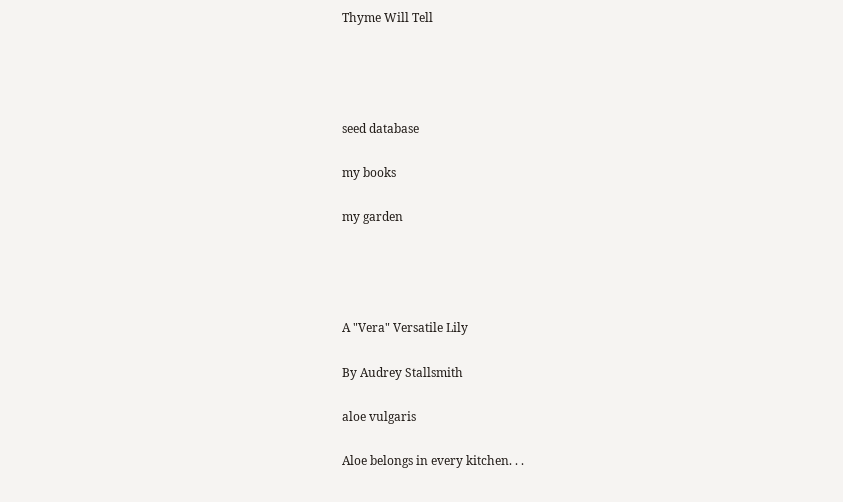Thyme Will Tell




seed database

my books

my garden




A "Vera" Versatile Lily

By Audrey Stallsmith

aloe vulgaris

Aloe belongs in every kitchen. . .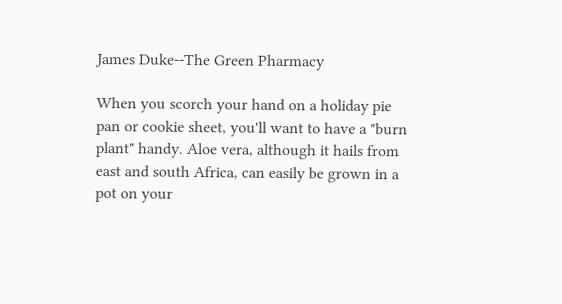James Duke--The Green Pharmacy

When you scorch your hand on a holiday pie pan or cookie sheet, you'll want to have a "burn plant" handy. Aloe vera, although it hails from east and south Africa, can easily be grown in a pot on your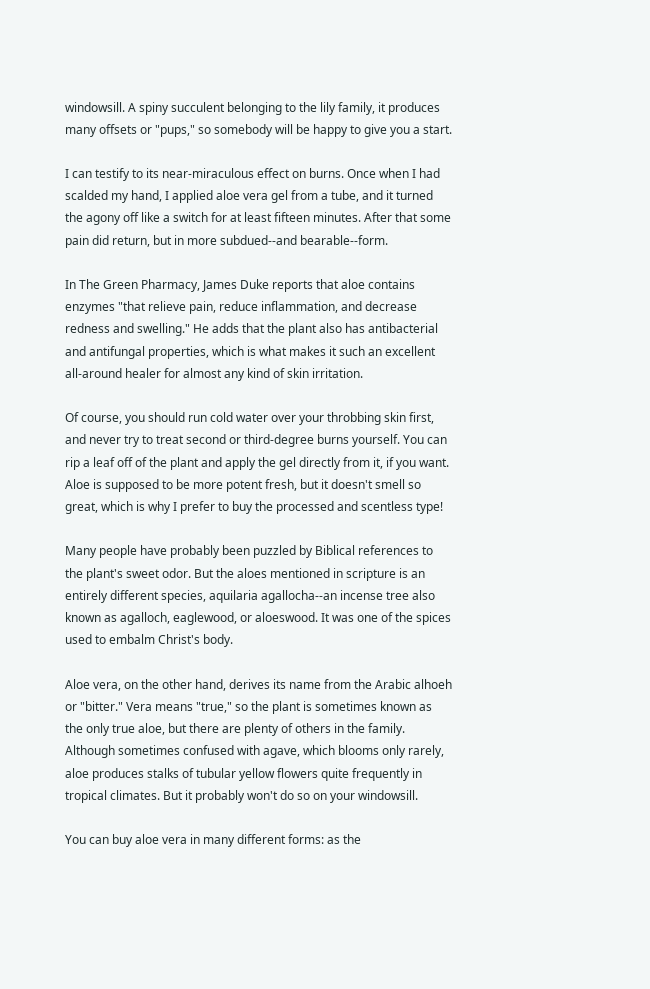windowsill. A spiny succulent belonging to the lily family, it produces many offsets or "pups," so somebody will be happy to give you a start.

I can testify to its near-miraculous effect on burns. Once when I had scalded my hand, I applied aloe vera gel from a tube, and it turned the agony off like a switch for at least fifteen minutes. After that some pain did return, but in more subdued--and bearable--form.

In The Green Pharmacy, James Duke reports that aloe contains enzymes "that relieve pain, reduce inflammation, and decrease redness and swelling." He adds that the plant also has antibacterial and antifungal properties, which is what makes it such an excellent all-around healer for almost any kind of skin irritation.

Of course, you should run cold water over your throbbing skin first, and never try to treat second or third-degree burns yourself. You can rip a leaf off of the plant and apply the gel directly from it, if you want. Aloe is supposed to be more potent fresh, but it doesn't smell so great, which is why I prefer to buy the processed and scentless type!

Many people have probably been puzzled by Biblical references to the plant's sweet odor. But the aloes mentioned in scripture is an entirely different species, aquilaria agallocha--an incense tree also known as agalloch, eaglewood, or aloeswood. It was one of the spices used to embalm Christ's body.

Aloe vera, on the other hand, derives its name from the Arabic alhoeh or "bitter." Vera means "true," so the plant is sometimes known as the only true aloe, but there are plenty of others in the family. Although sometimes confused with agave, which blooms only rarely, aloe produces stalks of tubular yellow flowers quite frequently in tropical climates. But it probably won't do so on your windowsill.

You can buy aloe vera in many different forms: as the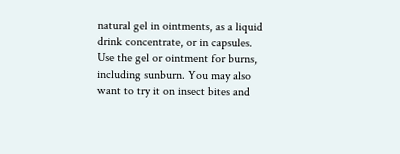natural gel in ointments, as a liquid drink concentrate, or in capsules. Use the gel or ointment for burns, including sunburn. You may also want to try it on insect bites and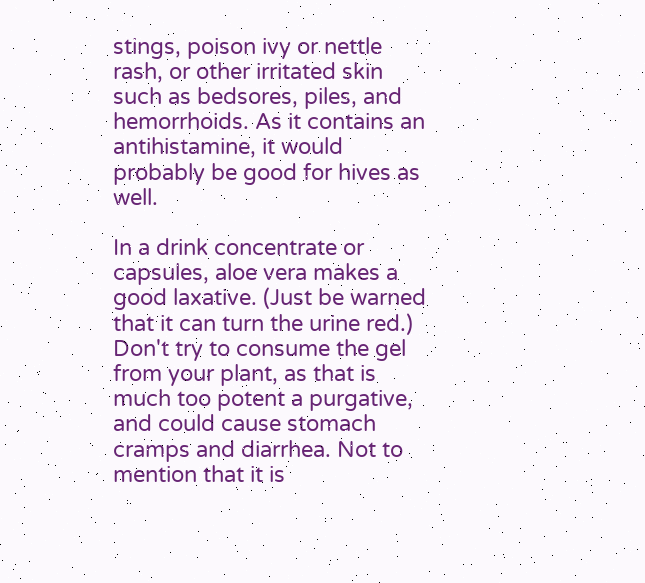stings, poison ivy or nettle rash, or other irritated skin such as bedsores, piles, and hemorrhoids. As it contains an antihistamine, it would probably be good for hives as well.

In a drink concentrate or capsules, aloe vera makes a good laxative. (Just be warned that it can turn the urine red.) Don't try to consume the gel from your plant, as that is much too potent a purgative, and could cause stomach cramps and diarrhea. Not to mention that it is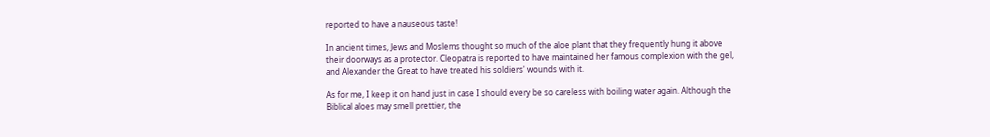reported to have a nauseous taste!

In ancient times, Jews and Moslems thought so much of the aloe plant that they frequently hung it above their doorways as a protector. Cleopatra is reported to have maintained her famous complexion with the gel, and Alexander the Great to have treated his soldiers' wounds with it.

As for me, I keep it on hand just in case I should every be so careless with boiling water again. Although the Biblical aloes may smell prettier, the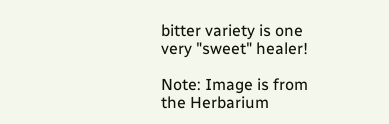bitter variety is one very "sweet" healer!

Note: Image is from the Herbarium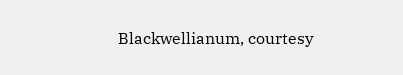Blackwellianum, courtesy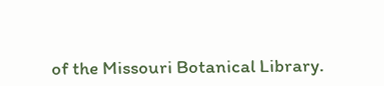of the Missouri Botanical Library.